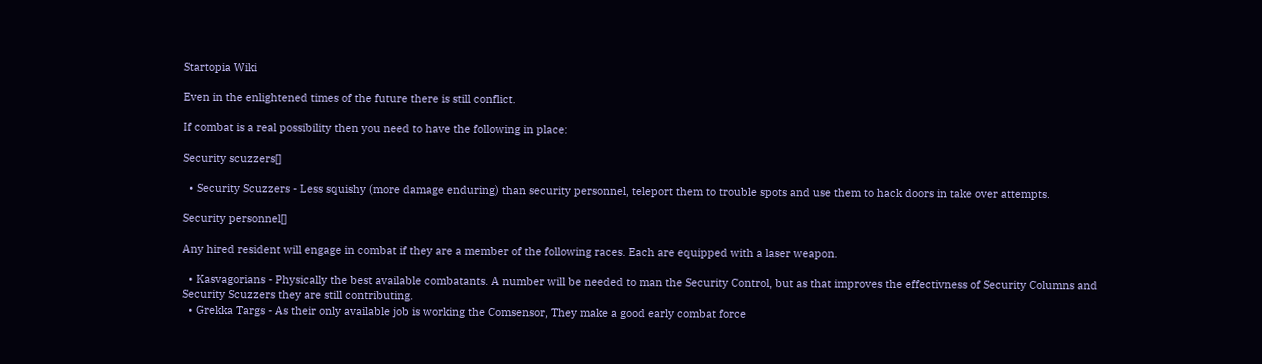Startopia Wiki

Even in the enlightened times of the future there is still conflict.

If combat is a real possibility then you need to have the following in place:

Security scuzzers[]

  • Security Scuzzers - Less squishy (more damage enduring) than security personnel, teleport them to trouble spots and use them to hack doors in take over attempts.

Security personnel[]

Any hired resident will engage in combat if they are a member of the following races. Each are equipped with a laser weapon.

  • Kasvagorians - Physically the best available combatants. A number will be needed to man the Security Control, but as that improves the effectivness of Security Columns and Security Scuzzers they are still contributing.
  • Grekka Targs - As their only available job is working the Comsensor, They make a good early combat force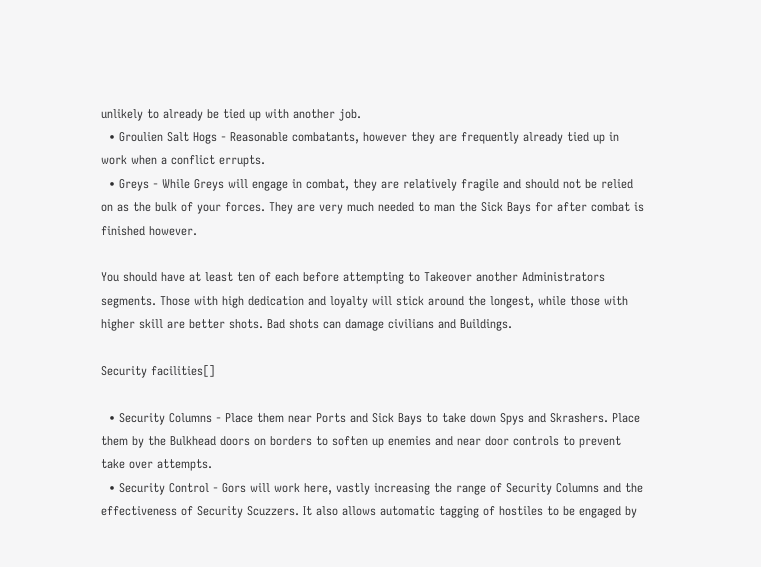unlikely to already be tied up with another job.
  • Groulien Salt Hogs - Reasonable combatants, however they are frequently already tied up in work when a conflict errupts.
  • Greys - While Greys will engage in combat, they are relatively fragile and should not be relied on as the bulk of your forces. They are very much needed to man the Sick Bays for after combat is finished however.

You should have at least ten of each before attempting to Takeover another Administrators segments. Those with high dedication and loyalty will stick around the longest, while those with higher skill are better shots. Bad shots can damage civilians and Buildings.

Security facilities[]

  • Security Columns - Place them near Ports and Sick Bays to take down Spys and Skrashers. Place them by the Bulkhead doors on borders to soften up enemies and near door controls to prevent take over attempts.
  • Security Control - Gors will work here, vastly increasing the range of Security Columns and the effectiveness of Security Scuzzers. It also allows automatic tagging of hostiles to be engaged by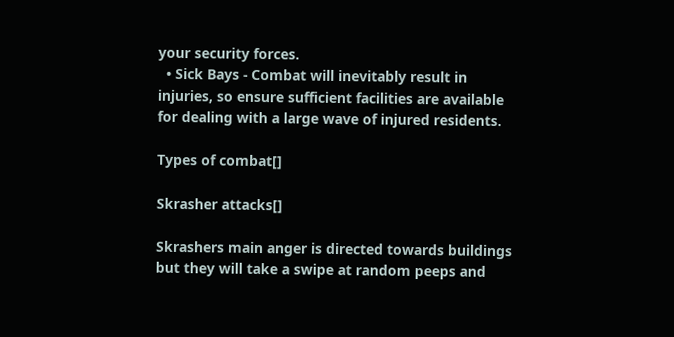your security forces.
  • Sick Bays - Combat will inevitably result in injuries, so ensure sufficient facilities are available for dealing with a large wave of injured residents.

Types of combat[]

Skrasher attacks[]

Skrashers main anger is directed towards buildings but they will take a swipe at random peeps and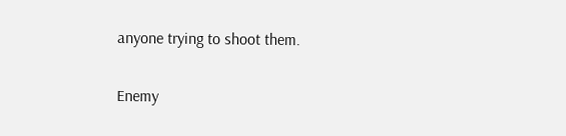anyone trying to shoot them.

Enemy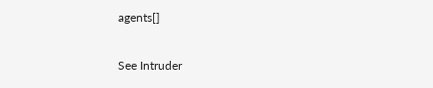agents[]

See Intruder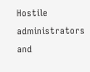Hostile administrators and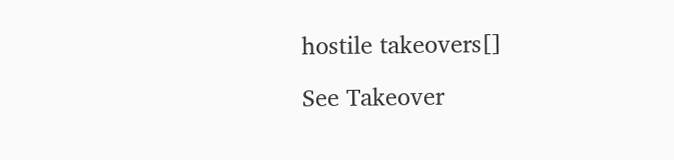hostile takeovers[]

See Takeover